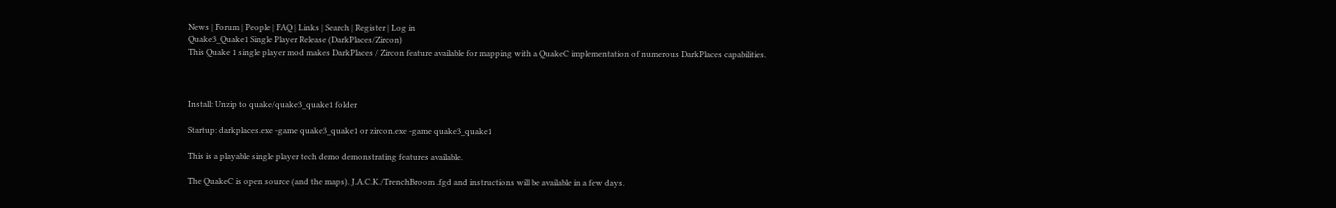News | Forum | People | FAQ | Links | Search | Register | Log in
Quake3_Quake1 Single Player Release (DarkPlaces/Zircon)
This Quake 1 single player mod makes DarkPlaces / Zircon feature available for mapping with a QuakeC implementation of numerous DarkPlaces capabilities.



Install: Unzip to quake/quake3_quake1 folder

Startup: darkplaces.exe -game quake3_quake1 or zircon.exe -game quake3_quake1

This is a playable single player tech demo demonstrating features available.

The QuakeC is open source (and the maps). J.A.C.K./TrenchBroom .fgd and instructions will be available in a few days.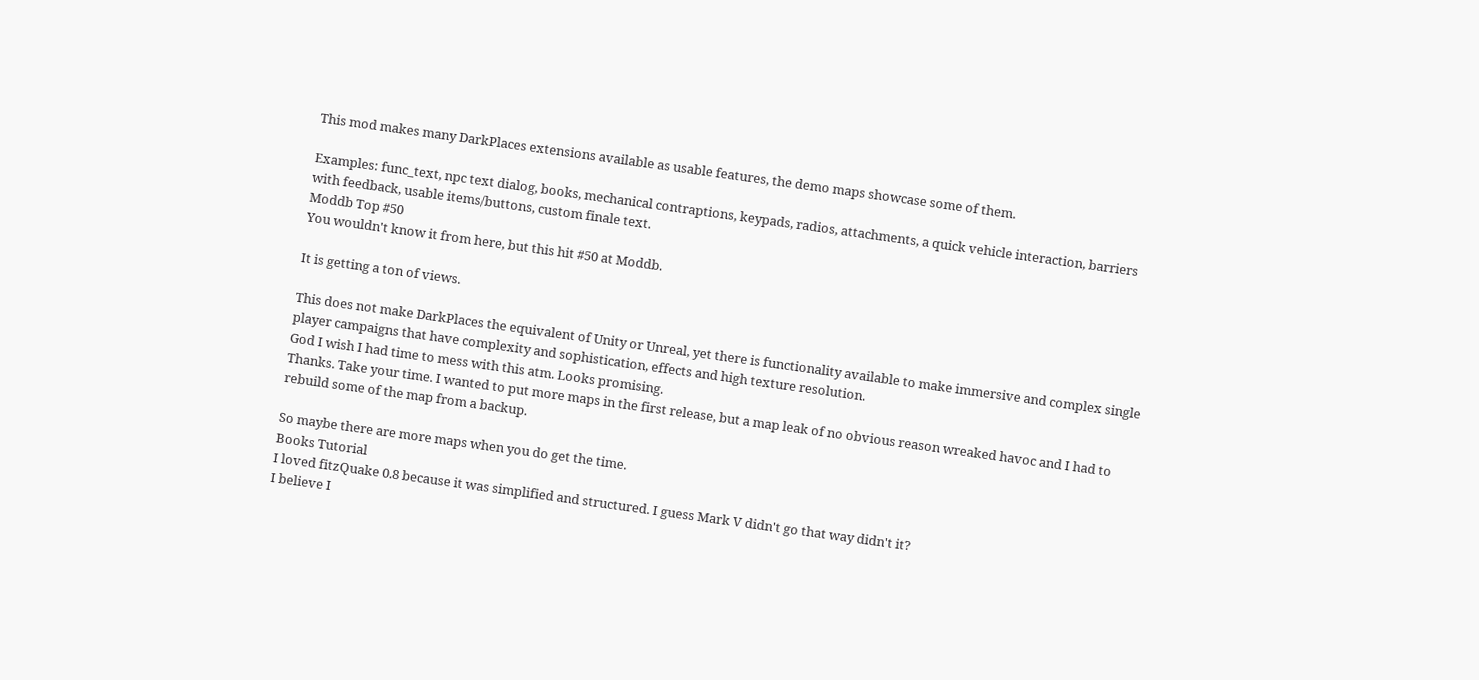This mod makes many DarkPlaces extensions available as usable features, the demo maps showcase some of them.

Examples: func_text, npc text dialog, books, mechanical contraptions, keypads, radios, attachments, a quick vehicle interaction, barriers with feedback, usable items/buttons, custom finale text.
Moddb Top #50
You wouldn't know it from here, but this hit #50 at Moddb.

It is getting a ton of views.

This does not make DarkPlaces the equivalent of Unity or Unreal, yet there is functionality available to make immersive and complex single player campaigns that have complexity and sophistication, effects and high texture resolution.
God I wish I had time to mess with this atm. Looks promising.
Thanks. Take your time. I wanted to put more maps in the first release, but a map leak of no obvious reason wreaked havoc and I had to rebuild some of the map from a backup.

So maybe there are more maps when you do get the time.
Books Tutorial
I loved fitzQuake 0.8 because it was simplified and structured. I guess Mark V didn't go that way didn't it?
I believe I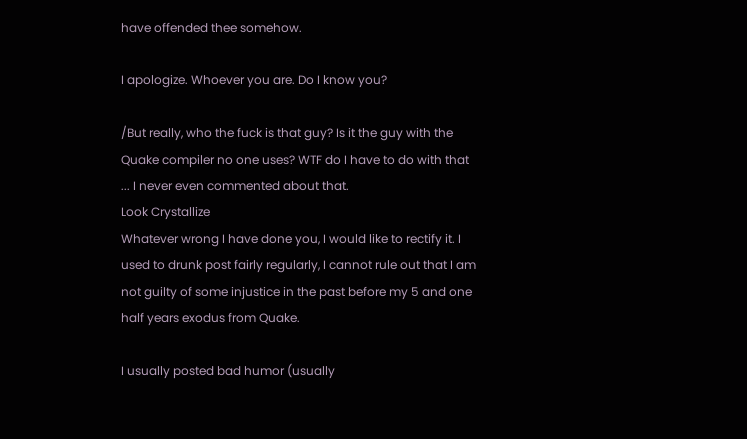have offended thee somehow.

I apologize. Whoever you are. Do I know you?

/But really, who the fuck is that guy? Is it the guy with the Quake compiler no one uses? WTF do I have to do with that ... I never even commented about that.
Look Crystallize
Whatever wrong I have done you, I would like to rectify it. I used to drunk post fairly regularly, I cannot rule out that I am not guilty of some injustice in the past before my 5 and one half years exodus from Quake.

I usually posted bad humor (usually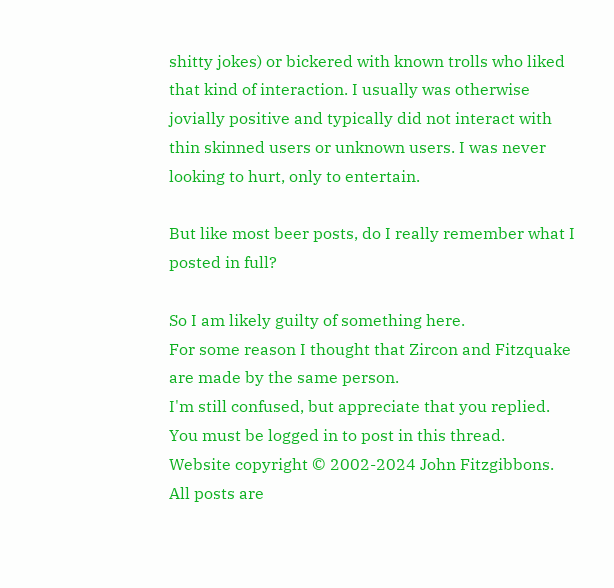shitty jokes) or bickered with known trolls who liked that kind of interaction. I usually was otherwise jovially positive and typically did not interact with thin skinned users or unknown users. I was never looking to hurt, only to entertain.

But like most beer posts, do I really remember what I posted in full?

So I am likely guilty of something here.
For some reason I thought that Zircon and Fitzquake are made by the same person.
I'm still confused, but appreciate that you replied.
You must be logged in to post in this thread.
Website copyright © 2002-2024 John Fitzgibbons. All posts are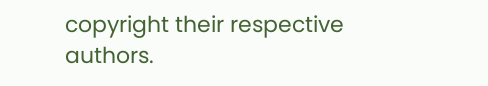copyright their respective authors.